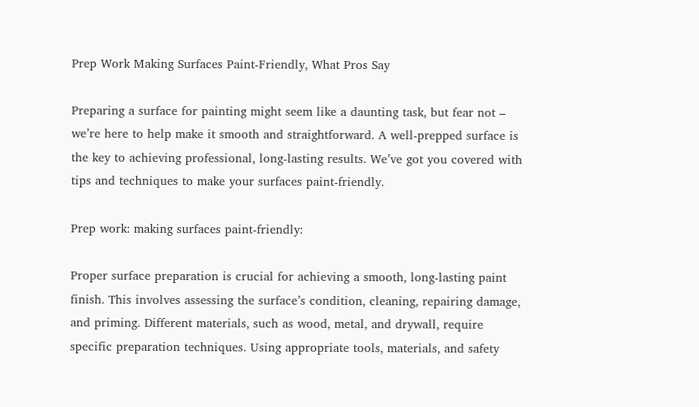Prep Work Making Surfaces Paint-Friendly, What Pros Say

Preparing a surface for painting might seem like a daunting task, but fear not – we’re here to help make it smooth and straightforward. A well-prepped surface is the key to achieving professional, long-lasting results. We’ve got you covered with tips and techniques to make your surfaces paint-friendly.

Prep work: making surfaces paint-friendly:

Proper surface preparation is crucial for achieving a smooth, long-lasting paint finish. This involves assessing the surface’s condition, cleaning, repairing damage, and priming. Different materials, such as wood, metal, and drywall, require specific preparation techniques. Using appropriate tools, materials, and safety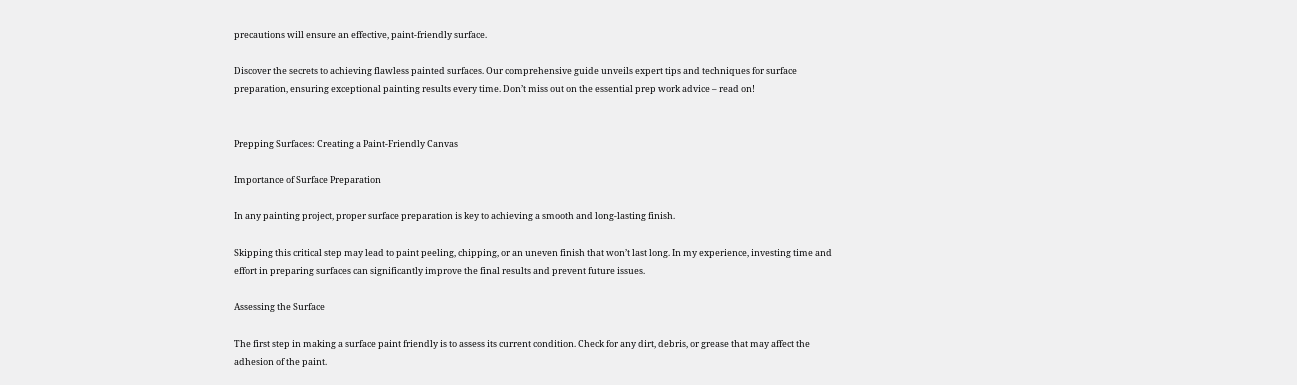precautions will ensure an effective, paint-friendly surface.

Discover the secrets to achieving flawless painted surfaces. Our comprehensive guide unveils expert tips and techniques for surface preparation, ensuring exceptional painting results every time. Don’t miss out on the essential prep work advice – read on!


Prepping Surfaces: Creating a Paint-Friendly Canvas

Importance of Surface Preparation

In any painting project, proper surface preparation is key to achieving a smooth and long-lasting finish.

Skipping this critical step may lead to paint peeling, chipping, or an uneven finish that won’t last long. In my experience, investing time and effort in preparing surfaces can significantly improve the final results and prevent future issues.

Assessing the Surface

The first step in making a surface paint friendly is to assess its current condition. Check for any dirt, debris, or grease that may affect the adhesion of the paint.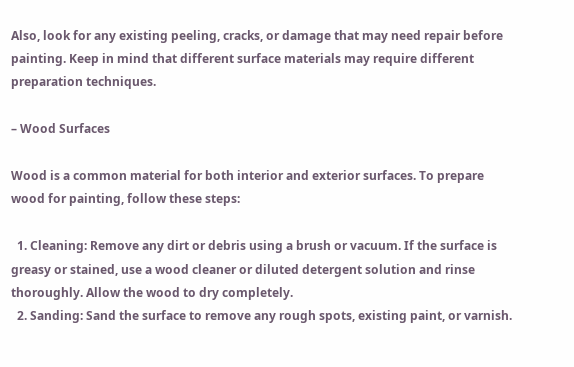Also, look for any existing peeling, cracks, or damage that may need repair before painting. Keep in mind that different surface materials may require different preparation techniques.

– Wood Surfaces

Wood is a common material for both interior and exterior surfaces. To prepare wood for painting, follow these steps:

  1. Cleaning: Remove any dirt or debris using a brush or vacuum. If the surface is greasy or stained, use a wood cleaner or diluted detergent solution and rinse thoroughly. Allow the wood to dry completely.
  2. Sanding: Sand the surface to remove any rough spots, existing paint, or varnish.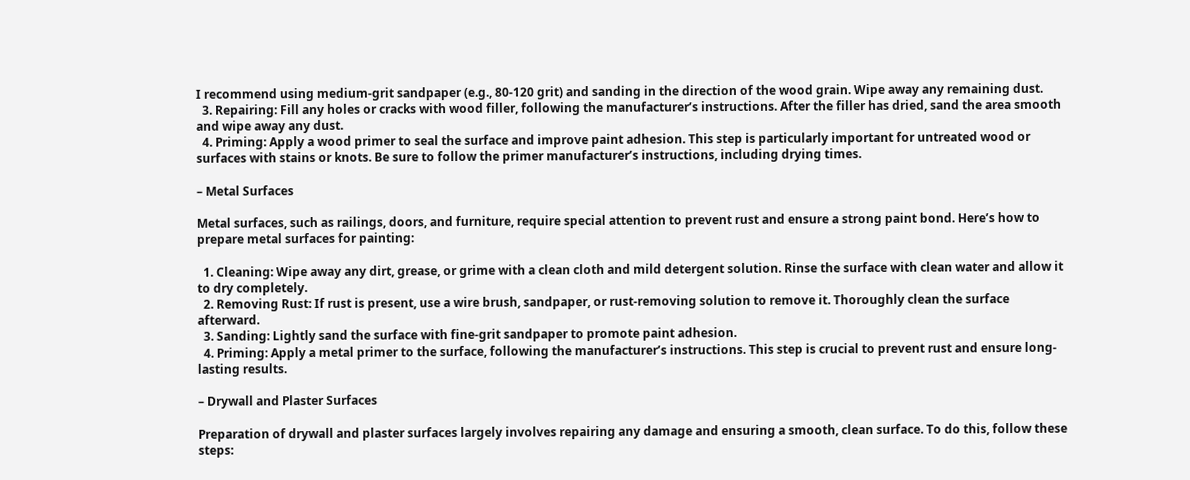I recommend using medium-grit sandpaper (e.g., 80-120 grit) and sanding in the direction of the wood grain. Wipe away any remaining dust.
  3. Repairing: Fill any holes or cracks with wood filler, following the manufacturer’s instructions. After the filler has dried, sand the area smooth and wipe away any dust.
  4. Priming: Apply a wood primer to seal the surface and improve paint adhesion. This step is particularly important for untreated wood or surfaces with stains or knots. Be sure to follow the primer manufacturer’s instructions, including drying times.

– Metal Surfaces

Metal surfaces, such as railings, doors, and furniture, require special attention to prevent rust and ensure a strong paint bond. Here’s how to prepare metal surfaces for painting:

  1. Cleaning: Wipe away any dirt, grease, or grime with a clean cloth and mild detergent solution. Rinse the surface with clean water and allow it to dry completely.
  2. Removing Rust: If rust is present, use a wire brush, sandpaper, or rust-removing solution to remove it. Thoroughly clean the surface afterward.
  3. Sanding: Lightly sand the surface with fine-grit sandpaper to promote paint adhesion.
  4. Priming: Apply a metal primer to the surface, following the manufacturer’s instructions. This step is crucial to prevent rust and ensure long-lasting results.

– Drywall and Plaster Surfaces

Preparation of drywall and plaster surfaces largely involves repairing any damage and ensuring a smooth, clean surface. To do this, follow these steps: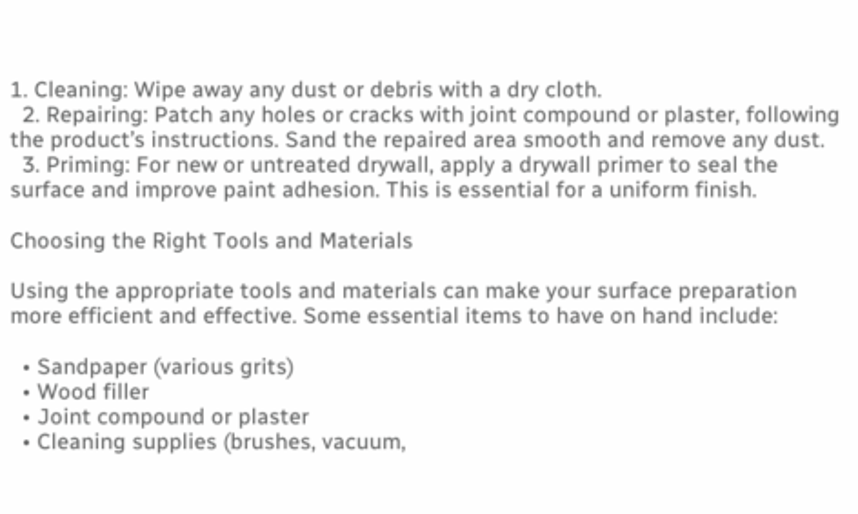1. Cleaning: Wipe away any dust or debris with a dry cloth.
  2. Repairing: Patch any holes or cracks with joint compound or plaster, following the product’s instructions. Sand the repaired area smooth and remove any dust.
  3. Priming: For new or untreated drywall, apply a drywall primer to seal the surface and improve paint adhesion. This is essential for a uniform finish.

Choosing the Right Tools and Materials

Using the appropriate tools and materials can make your surface preparation more efficient and effective. Some essential items to have on hand include:

  • Sandpaper (various grits)
  • Wood filler
  • Joint compound or plaster
  • Cleaning supplies (brushes, vacuum,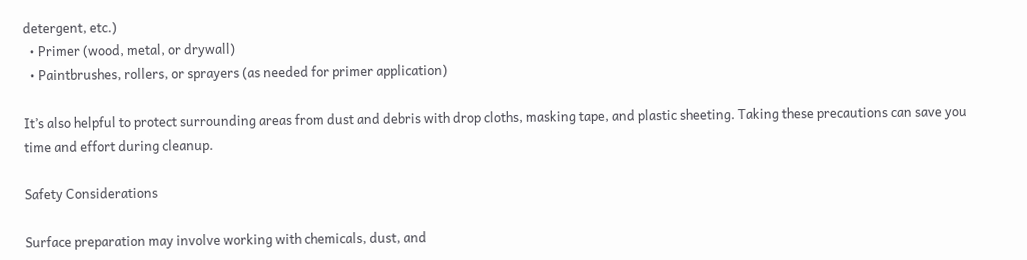detergent, etc.)
  • Primer (wood, metal, or drywall)
  • Paintbrushes, rollers, or sprayers (as needed for primer application)

It’s also helpful to protect surrounding areas from dust and debris with drop cloths, masking tape, and plastic sheeting. Taking these precautions can save you time and effort during cleanup.

Safety Considerations

Surface preparation may involve working with chemicals, dust, and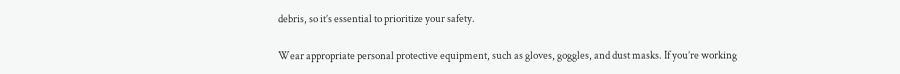debris, so it’s essential to prioritize your safety.

Wear appropriate personal protective equipment, such as gloves, goggles, and dust masks. If you’re working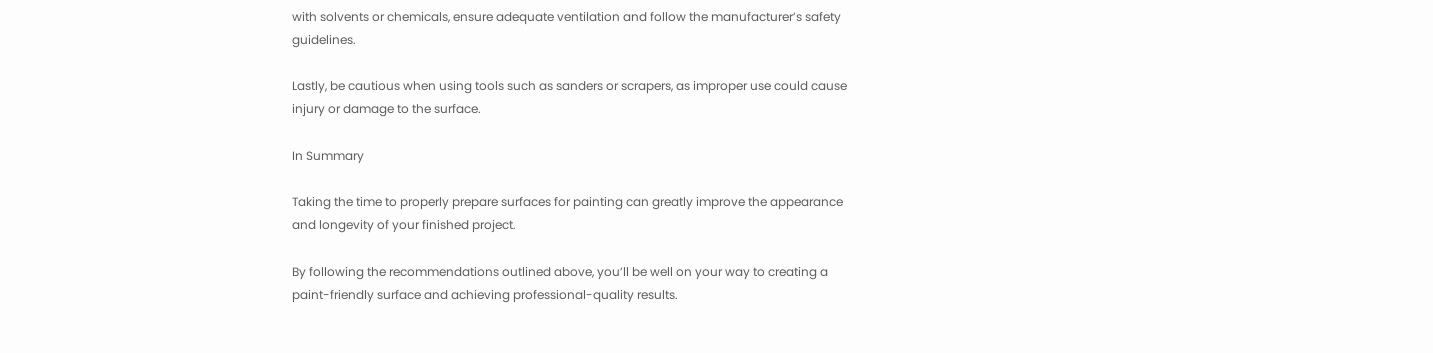with solvents or chemicals, ensure adequate ventilation and follow the manufacturer’s safety guidelines.

Lastly, be cautious when using tools such as sanders or scrapers, as improper use could cause injury or damage to the surface.

In Summary

Taking the time to properly prepare surfaces for painting can greatly improve the appearance and longevity of your finished project.

By following the recommendations outlined above, you’ll be well on your way to creating a paint-friendly surface and achieving professional-quality results.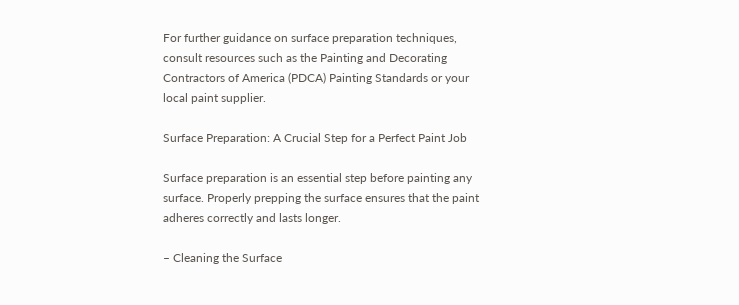For further guidance on surface preparation techniques, consult resources such as the Painting and Decorating Contractors of America (PDCA) Painting Standards or your local paint supplier.

Surface Preparation: A Crucial Step for a Perfect Paint Job

Surface preparation is an essential step before painting any surface. Properly prepping the surface ensures that the paint adheres correctly and lasts longer.

– Cleaning the Surface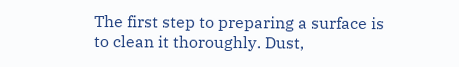The first step to preparing a surface is to clean it thoroughly. Dust,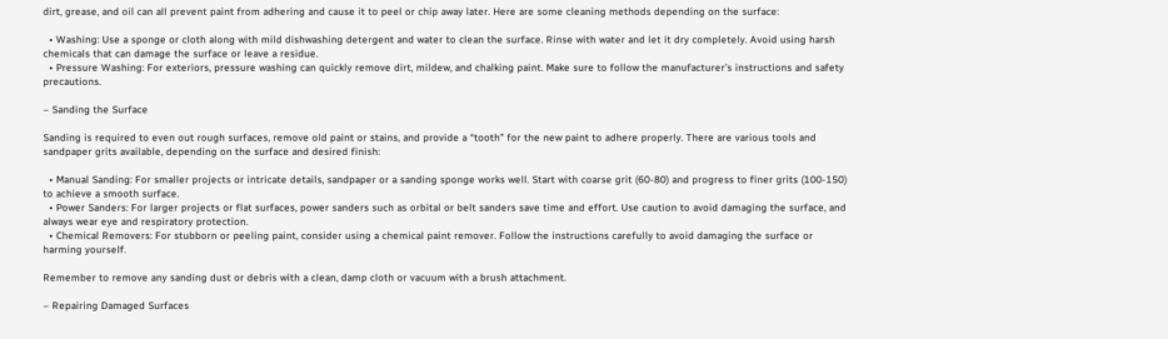dirt, grease, and oil can all prevent paint from adhering and cause it to peel or chip away later. Here are some cleaning methods depending on the surface:

  • Washing: Use a sponge or cloth along with mild dishwashing detergent and water to clean the surface. Rinse with water and let it dry completely. Avoid using harsh chemicals that can damage the surface or leave a residue.
  • Pressure Washing: For exteriors, pressure washing can quickly remove dirt, mildew, and chalking paint. Make sure to follow the manufacturer’s instructions and safety precautions.

– Sanding the Surface

Sanding is required to even out rough surfaces, remove old paint or stains, and provide a “tooth” for the new paint to adhere properly. There are various tools and sandpaper grits available, depending on the surface and desired finish:

  • Manual Sanding: For smaller projects or intricate details, sandpaper or a sanding sponge works well. Start with coarse grit (60-80) and progress to finer grits (100-150) to achieve a smooth surface.
  • Power Sanders: For larger projects or flat surfaces, power sanders such as orbital or belt sanders save time and effort. Use caution to avoid damaging the surface, and always wear eye and respiratory protection.
  • Chemical Removers: For stubborn or peeling paint, consider using a chemical paint remover. Follow the instructions carefully to avoid damaging the surface or harming yourself.

Remember to remove any sanding dust or debris with a clean, damp cloth or vacuum with a brush attachment.

– Repairing Damaged Surfaces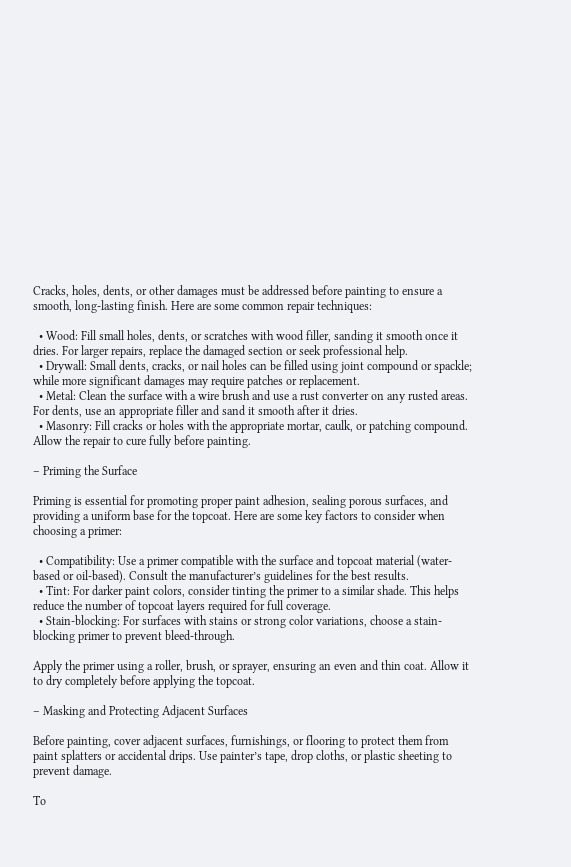Cracks, holes, dents, or other damages must be addressed before painting to ensure a smooth, long-lasting finish. Here are some common repair techniques:

  • Wood: Fill small holes, dents, or scratches with wood filler, sanding it smooth once it dries. For larger repairs, replace the damaged section or seek professional help.
  • Drywall: Small dents, cracks, or nail holes can be filled using joint compound or spackle; while more significant damages may require patches or replacement.
  • Metal: Clean the surface with a wire brush and use a rust converter on any rusted areas. For dents, use an appropriate filler and sand it smooth after it dries.
  • Masonry: Fill cracks or holes with the appropriate mortar, caulk, or patching compound. Allow the repair to cure fully before painting.

– Priming the Surface

Priming is essential for promoting proper paint adhesion, sealing porous surfaces, and providing a uniform base for the topcoat. Here are some key factors to consider when choosing a primer:

  • Compatibility: Use a primer compatible with the surface and topcoat material (water-based or oil-based). Consult the manufacturer’s guidelines for the best results.
  • Tint: For darker paint colors, consider tinting the primer to a similar shade. This helps reduce the number of topcoat layers required for full coverage.
  • Stain-blocking: For surfaces with stains or strong color variations, choose a stain-blocking primer to prevent bleed-through.

Apply the primer using a roller, brush, or sprayer, ensuring an even and thin coat. Allow it to dry completely before applying the topcoat.

– Masking and Protecting Adjacent Surfaces

Before painting, cover adjacent surfaces, furnishings, or flooring to protect them from paint splatters or accidental drips. Use painter’s tape, drop cloths, or plastic sheeting to prevent damage.

To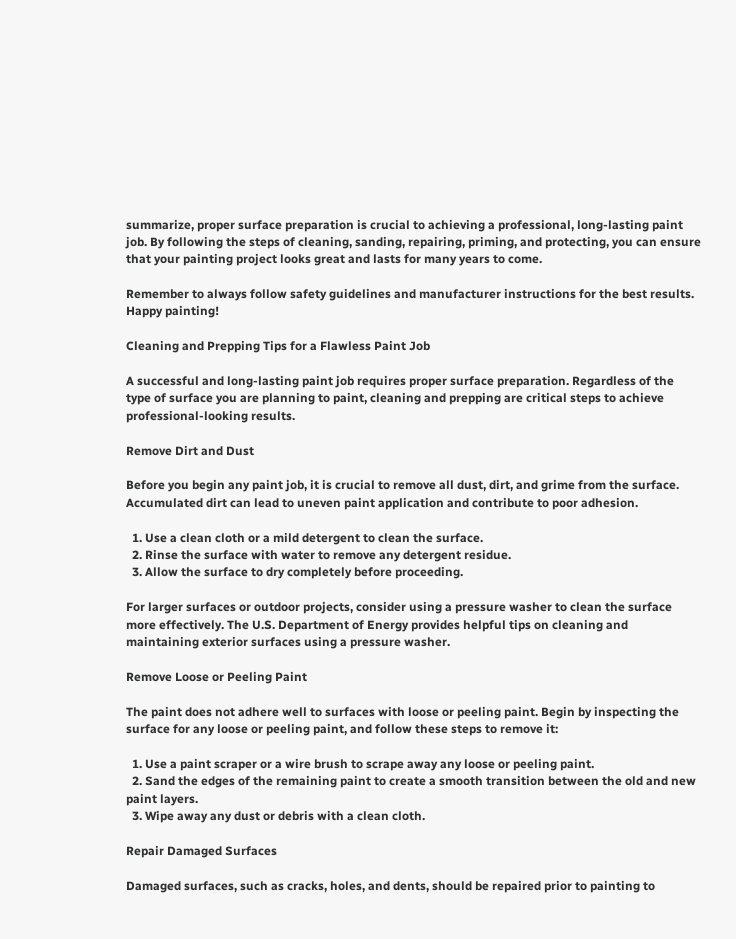summarize, proper surface preparation is crucial to achieving a professional, long-lasting paint job. By following the steps of cleaning, sanding, repairing, priming, and protecting, you can ensure that your painting project looks great and lasts for many years to come.

Remember to always follow safety guidelines and manufacturer instructions for the best results. Happy painting!

Cleaning and Prepping Tips for a Flawless Paint Job

A successful and long-lasting paint job requires proper surface preparation. Regardless of the type of surface you are planning to paint, cleaning and prepping are critical steps to achieve professional-looking results.

Remove Dirt and Dust

Before you begin any paint job, it is crucial to remove all dust, dirt, and grime from the surface. Accumulated dirt can lead to uneven paint application and contribute to poor adhesion.

  1. Use a clean cloth or a mild detergent to clean the surface.
  2. Rinse the surface with water to remove any detergent residue.
  3. Allow the surface to dry completely before proceeding.

For larger surfaces or outdoor projects, consider using a pressure washer to clean the surface more effectively. The U.S. Department of Energy provides helpful tips on cleaning and maintaining exterior surfaces using a pressure washer.

Remove Loose or Peeling Paint

The paint does not adhere well to surfaces with loose or peeling paint. Begin by inspecting the surface for any loose or peeling paint, and follow these steps to remove it:

  1. Use a paint scraper or a wire brush to scrape away any loose or peeling paint.
  2. Sand the edges of the remaining paint to create a smooth transition between the old and new paint layers.
  3. Wipe away any dust or debris with a clean cloth.

Repair Damaged Surfaces

Damaged surfaces, such as cracks, holes, and dents, should be repaired prior to painting to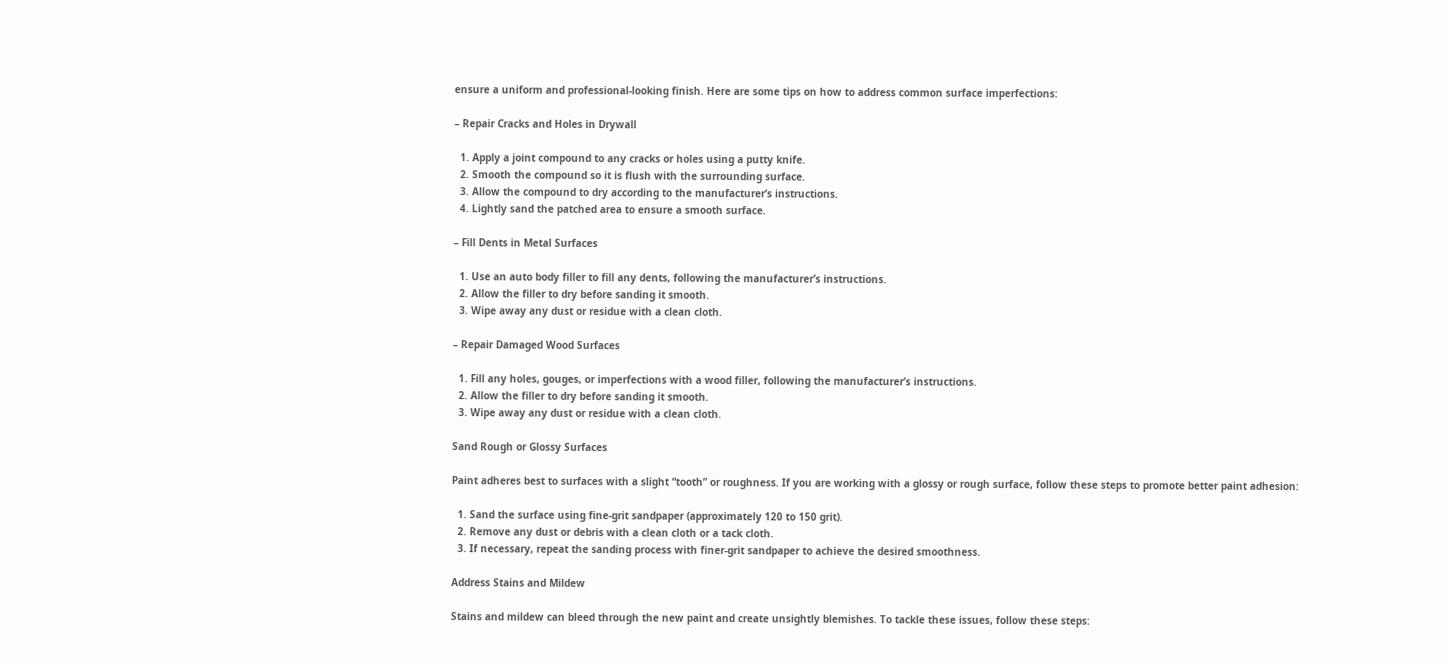ensure a uniform and professional-looking finish. Here are some tips on how to address common surface imperfections:

– Repair Cracks and Holes in Drywall

  1. Apply a joint compound to any cracks or holes using a putty knife.
  2. Smooth the compound so it is flush with the surrounding surface.
  3. Allow the compound to dry according to the manufacturer’s instructions.
  4. Lightly sand the patched area to ensure a smooth surface.

– Fill Dents in Metal Surfaces

  1. Use an auto body filler to fill any dents, following the manufacturer’s instructions.
  2. Allow the filler to dry before sanding it smooth.
  3. Wipe away any dust or residue with a clean cloth.

– Repair Damaged Wood Surfaces

  1. Fill any holes, gouges, or imperfections with a wood filler, following the manufacturer’s instructions.
  2. Allow the filler to dry before sanding it smooth.
  3. Wipe away any dust or residue with a clean cloth.

Sand Rough or Glossy Surfaces

Paint adheres best to surfaces with a slight “tooth” or roughness. If you are working with a glossy or rough surface, follow these steps to promote better paint adhesion:

  1. Sand the surface using fine-grit sandpaper (approximately 120 to 150 grit).
  2. Remove any dust or debris with a clean cloth or a tack cloth.
  3. If necessary, repeat the sanding process with finer-grit sandpaper to achieve the desired smoothness.

Address Stains and Mildew

Stains and mildew can bleed through the new paint and create unsightly blemishes. To tackle these issues, follow these steps: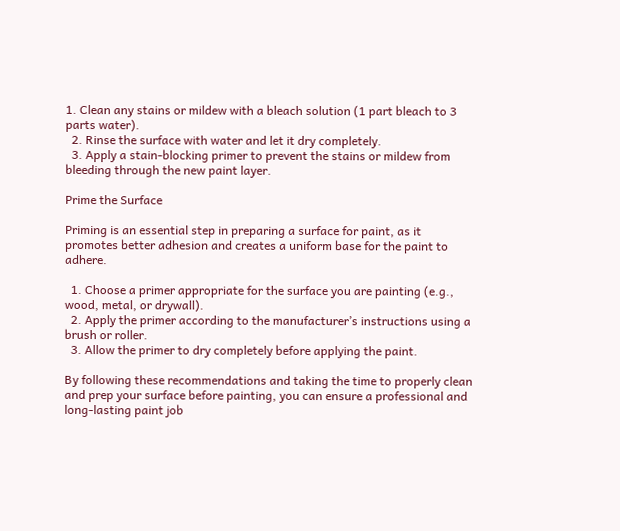1. Clean any stains or mildew with a bleach solution (1 part bleach to 3 parts water).
  2. Rinse the surface with water and let it dry completely.
  3. Apply a stain-blocking primer to prevent the stains or mildew from bleeding through the new paint layer.

Prime the Surface

Priming is an essential step in preparing a surface for paint, as it promotes better adhesion and creates a uniform base for the paint to adhere.

  1. Choose a primer appropriate for the surface you are painting (e.g., wood, metal, or drywall).
  2. Apply the primer according to the manufacturer’s instructions using a brush or roller.
  3. Allow the primer to dry completely before applying the paint.

By following these recommendations and taking the time to properly clean and prep your surface before painting, you can ensure a professional and long-lasting paint job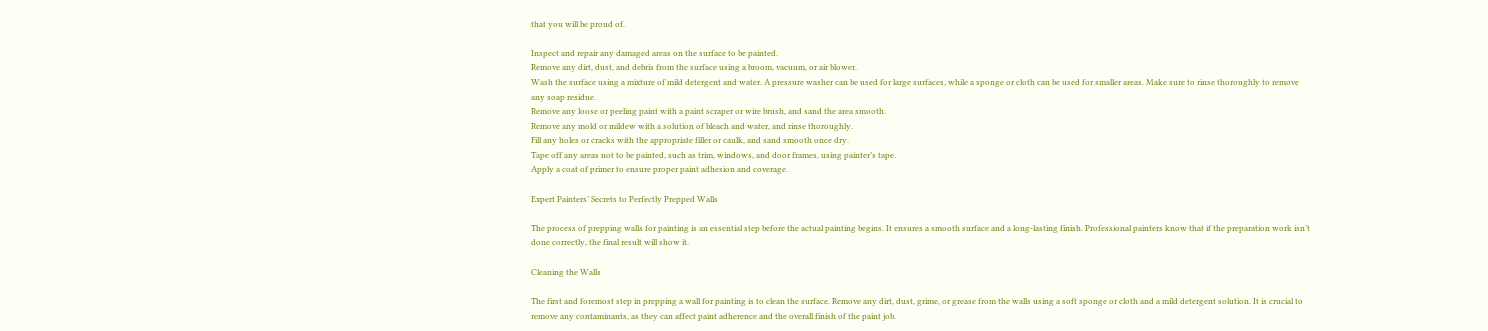that you will be proud of.

Inspect and repair any damaged areas on the surface to be painted.
Remove any dirt, dust, and debris from the surface using a broom, vacuum, or air blower.
Wash the surface using a mixture of mild detergent and water. A pressure washer can be used for large surfaces, while a sponge or cloth can be used for smaller areas. Make sure to rinse thoroughly to remove any soap residue.
Remove any loose or peeling paint with a paint scraper or wire brush, and sand the area smooth.
Remove any mold or mildew with a solution of bleach and water, and rinse thoroughly.
Fill any holes or cracks with the appropriate filler or caulk, and sand smooth once dry.
Tape off any areas not to be painted, such as trim, windows, and door frames, using painter’s tape.
Apply a coat of primer to ensure proper paint adhesion and coverage.

Expert Painters’ Secrets to Perfectly Prepped Walls

The process of prepping walls for painting is an essential step before the actual painting begins. It ensures a smooth surface and a long-lasting finish. Professional painters know that if the preparation work isn’t done correctly, the final result will show it.

Cleaning the Walls

The first and foremost step in prepping a wall for painting is to clean the surface. Remove any dirt, dust, grime, or grease from the walls using a soft sponge or cloth and a mild detergent solution. It is crucial to remove any contaminants, as they can affect paint adherence and the overall finish of the paint job.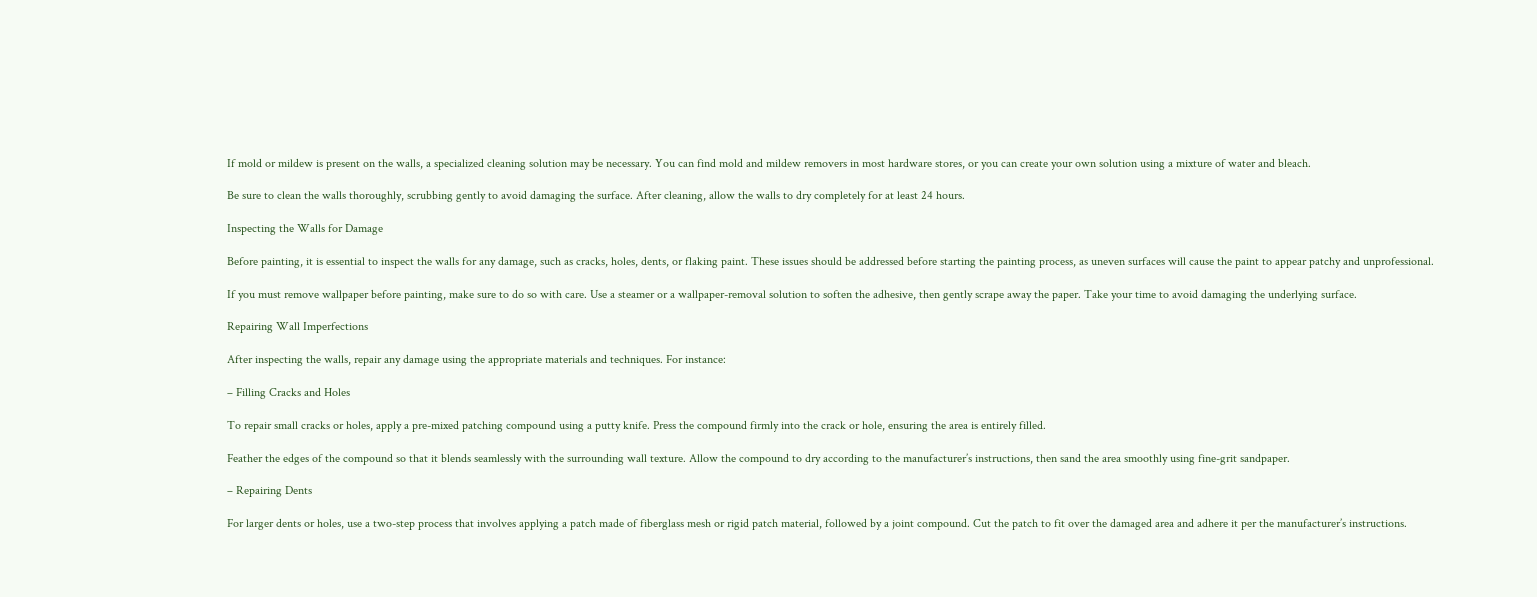If mold or mildew is present on the walls, a specialized cleaning solution may be necessary. You can find mold and mildew removers in most hardware stores, or you can create your own solution using a mixture of water and bleach.

Be sure to clean the walls thoroughly, scrubbing gently to avoid damaging the surface. After cleaning, allow the walls to dry completely for at least 24 hours.

Inspecting the Walls for Damage

Before painting, it is essential to inspect the walls for any damage, such as cracks, holes, dents, or flaking paint. These issues should be addressed before starting the painting process, as uneven surfaces will cause the paint to appear patchy and unprofessional.

If you must remove wallpaper before painting, make sure to do so with care. Use a steamer or a wallpaper-removal solution to soften the adhesive, then gently scrape away the paper. Take your time to avoid damaging the underlying surface.

Repairing Wall Imperfections

After inspecting the walls, repair any damage using the appropriate materials and techniques. For instance:

– Filling Cracks and Holes

To repair small cracks or holes, apply a pre-mixed patching compound using a putty knife. Press the compound firmly into the crack or hole, ensuring the area is entirely filled.

Feather the edges of the compound so that it blends seamlessly with the surrounding wall texture. Allow the compound to dry according to the manufacturer’s instructions, then sand the area smoothly using fine-grit sandpaper.

– Repairing Dents

For larger dents or holes, use a two-step process that involves applying a patch made of fiberglass mesh or rigid patch material, followed by a joint compound. Cut the patch to fit over the damaged area and adhere it per the manufacturer’s instructions.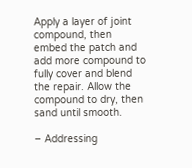Apply a layer of joint compound, then embed the patch and add more compound to fully cover and blend the repair. Allow the compound to dry, then sand until smooth.

– Addressing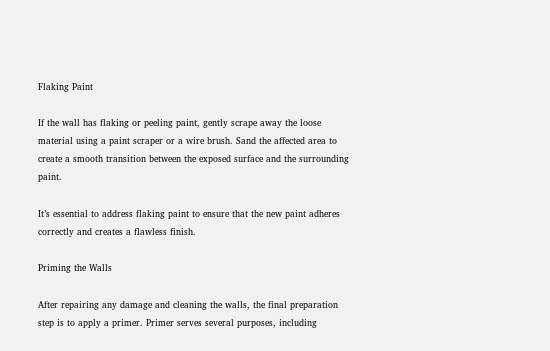Flaking Paint

If the wall has flaking or peeling paint, gently scrape away the loose material using a paint scraper or a wire brush. Sand the affected area to create a smooth transition between the exposed surface and the surrounding paint.

It’s essential to address flaking paint to ensure that the new paint adheres correctly and creates a flawless finish.

Priming the Walls

After repairing any damage and cleaning the walls, the final preparation step is to apply a primer. Primer serves several purposes, including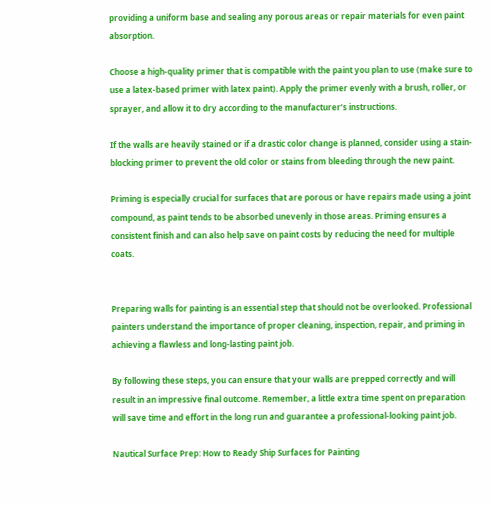providing a uniform base and sealing any porous areas or repair materials for even paint absorption.

Choose a high-quality primer that is compatible with the paint you plan to use (make sure to use a latex-based primer with latex paint). Apply the primer evenly with a brush, roller, or sprayer, and allow it to dry according to the manufacturer’s instructions.

If the walls are heavily stained or if a drastic color change is planned, consider using a stain-blocking primer to prevent the old color or stains from bleeding through the new paint.

Priming is especially crucial for surfaces that are porous or have repairs made using a joint compound, as paint tends to be absorbed unevenly in those areas. Priming ensures a consistent finish and can also help save on paint costs by reducing the need for multiple coats.


Preparing walls for painting is an essential step that should not be overlooked. Professional painters understand the importance of proper cleaning, inspection, repair, and priming in achieving a flawless and long-lasting paint job.

By following these steps, you can ensure that your walls are prepped correctly and will result in an impressive final outcome. Remember, a little extra time spent on preparation will save time and effort in the long run and guarantee a professional-looking paint job.

Nautical Surface Prep: How to Ready Ship Surfaces for Painting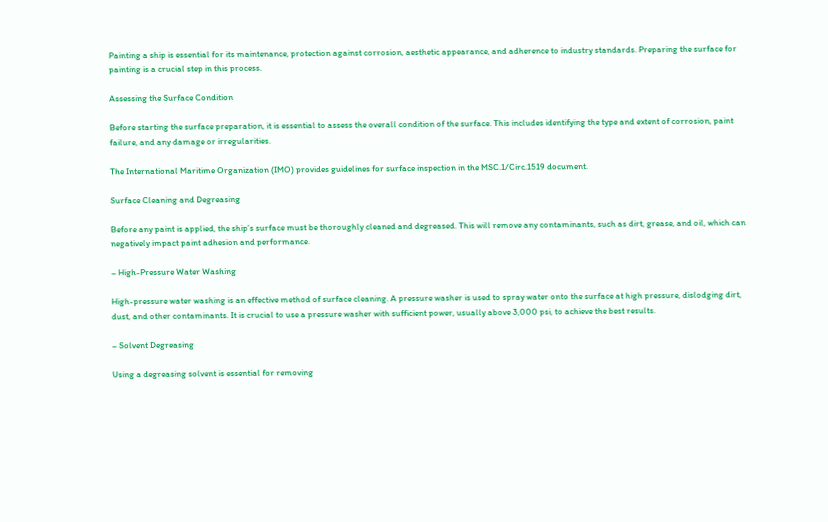Painting a ship is essential for its maintenance, protection against corrosion, aesthetic appearance, and adherence to industry standards. Preparing the surface for painting is a crucial step in this process.

Assessing the Surface Condition

Before starting the surface preparation, it is essential to assess the overall condition of the surface. This includes identifying the type and extent of corrosion, paint failure, and any damage or irregularities.

The International Maritime Organization (IMO) provides guidelines for surface inspection in the MSC.1/Circ.1519 document.

Surface Cleaning and Degreasing

Before any paint is applied, the ship’s surface must be thoroughly cleaned and degreased. This will remove any contaminants, such as dirt, grease, and oil, which can negatively impact paint adhesion and performance.

– High-Pressure Water Washing

High-pressure water washing is an effective method of surface cleaning. A pressure washer is used to spray water onto the surface at high pressure, dislodging dirt, dust, and other contaminants. It is crucial to use a pressure washer with sufficient power, usually above 3,000 psi, to achieve the best results.

– Solvent Degreasing

Using a degreasing solvent is essential for removing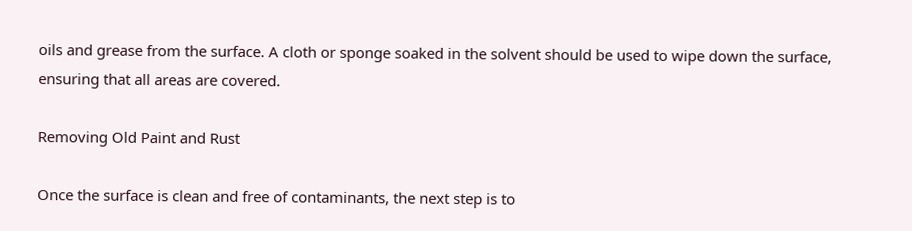oils and grease from the surface. A cloth or sponge soaked in the solvent should be used to wipe down the surface, ensuring that all areas are covered.

Removing Old Paint and Rust

Once the surface is clean and free of contaminants, the next step is to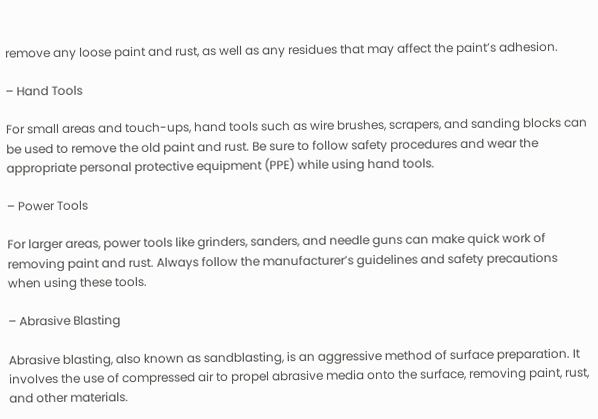remove any loose paint and rust, as well as any residues that may affect the paint’s adhesion.

– Hand Tools

For small areas and touch-ups, hand tools such as wire brushes, scrapers, and sanding blocks can be used to remove the old paint and rust. Be sure to follow safety procedures and wear the appropriate personal protective equipment (PPE) while using hand tools.

– Power Tools

For larger areas, power tools like grinders, sanders, and needle guns can make quick work of removing paint and rust. Always follow the manufacturer’s guidelines and safety precautions when using these tools.

– Abrasive Blasting

Abrasive blasting, also known as sandblasting, is an aggressive method of surface preparation. It involves the use of compressed air to propel abrasive media onto the surface, removing paint, rust, and other materials.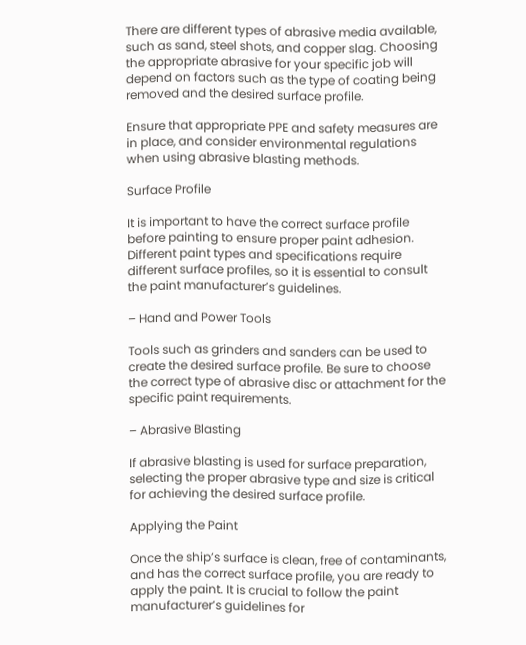There are different types of abrasive media available, such as sand, steel shots, and copper slag. Choosing the appropriate abrasive for your specific job will depend on factors such as the type of coating being removed and the desired surface profile.

Ensure that appropriate PPE and safety measures are in place, and consider environmental regulations when using abrasive blasting methods.

Surface Profile

It is important to have the correct surface profile before painting to ensure proper paint adhesion. Different paint types and specifications require different surface profiles, so it is essential to consult the paint manufacturer’s guidelines.

– Hand and Power Tools

Tools such as grinders and sanders can be used to create the desired surface profile. Be sure to choose the correct type of abrasive disc or attachment for the specific paint requirements.

– Abrasive Blasting

If abrasive blasting is used for surface preparation, selecting the proper abrasive type and size is critical for achieving the desired surface profile.

Applying the Paint

Once the ship’s surface is clean, free of contaminants, and has the correct surface profile, you are ready to apply the paint. It is crucial to follow the paint manufacturer’s guidelines for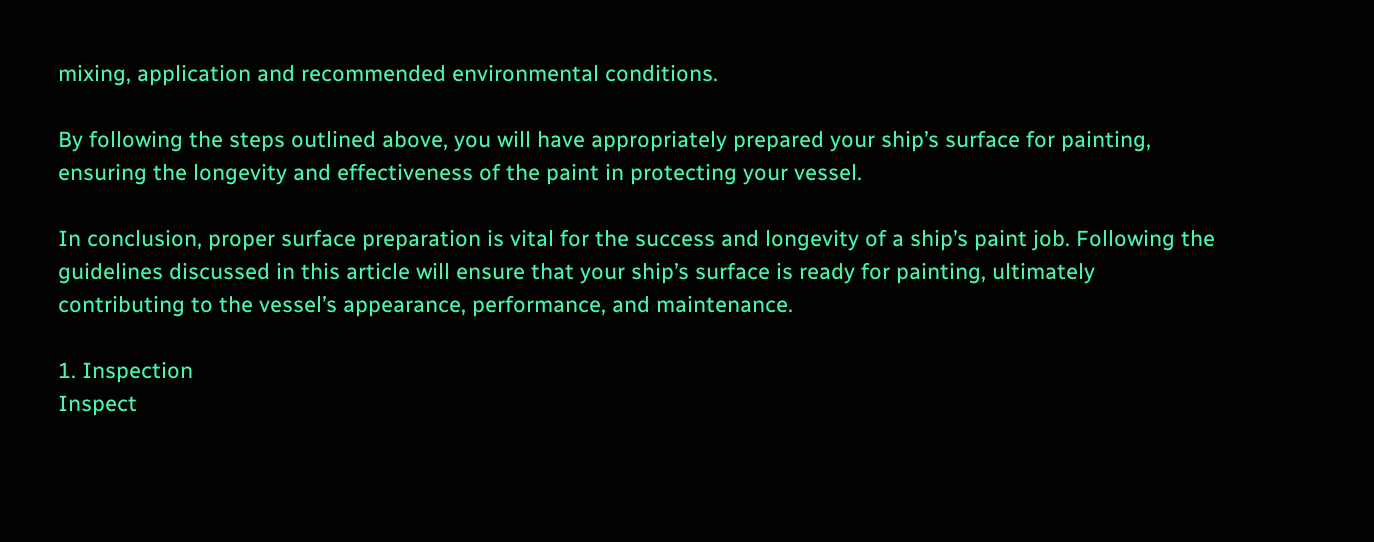mixing, application and recommended environmental conditions.

By following the steps outlined above, you will have appropriately prepared your ship’s surface for painting, ensuring the longevity and effectiveness of the paint in protecting your vessel.

In conclusion, proper surface preparation is vital for the success and longevity of a ship’s paint job. Following the guidelines discussed in this article will ensure that your ship’s surface is ready for painting, ultimately contributing to the vessel’s appearance, performance, and maintenance.

1. Inspection
Inspect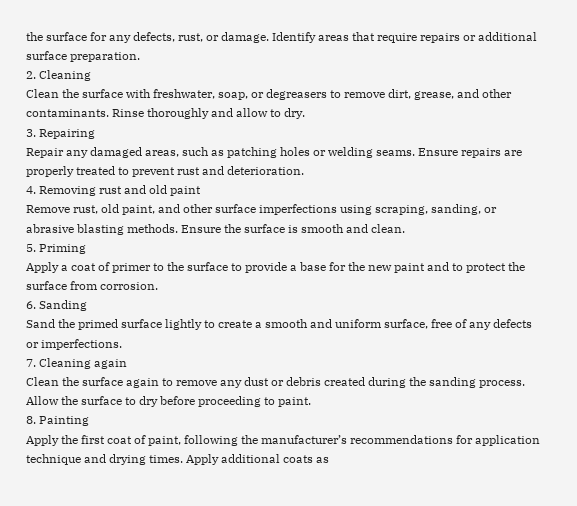the surface for any defects, rust, or damage. Identify areas that require repairs or additional surface preparation.
2. Cleaning
Clean the surface with freshwater, soap, or degreasers to remove dirt, grease, and other contaminants. Rinse thoroughly and allow to dry.
3. Repairing
Repair any damaged areas, such as patching holes or welding seams. Ensure repairs are properly treated to prevent rust and deterioration.
4. Removing rust and old paint
Remove rust, old paint, and other surface imperfections using scraping, sanding, or abrasive blasting methods. Ensure the surface is smooth and clean.
5. Priming
Apply a coat of primer to the surface to provide a base for the new paint and to protect the surface from corrosion.
6. Sanding
Sand the primed surface lightly to create a smooth and uniform surface, free of any defects or imperfections.
7. Cleaning again
Clean the surface again to remove any dust or debris created during the sanding process. Allow the surface to dry before proceeding to paint.
8. Painting
Apply the first coat of paint, following the manufacturer’s recommendations for application technique and drying times. Apply additional coats as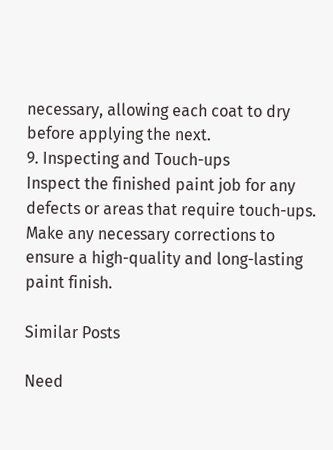necessary, allowing each coat to dry before applying the next.
9. Inspecting and Touch-ups
Inspect the finished paint job for any defects or areas that require touch-ups. Make any necessary corrections to ensure a high-quality and long-lasting paint finish.

Similar Posts

Need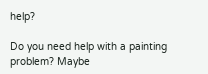help?

Do you need help with a painting problem? Maybe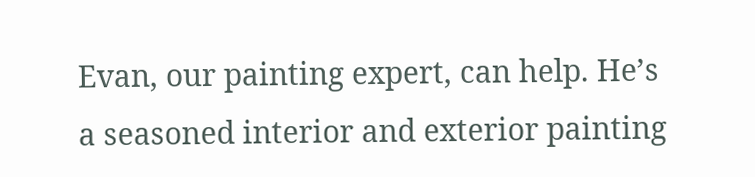Evan, our painting expert, can help. He’s a seasoned interior and exterior painting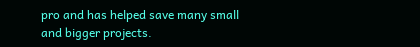pro and has helped save many small and bigger projects.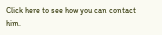Click here to see how you can contact him.